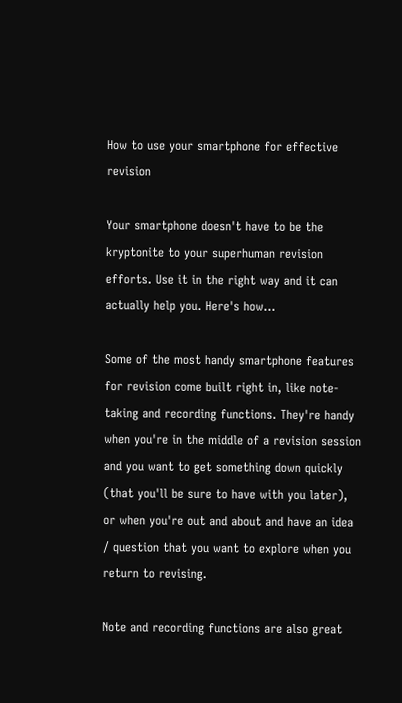How to use your smartphone for effective revision

Your smartphone doesn't have to be the kryptonite to your superhuman revision efforts. Use it in the right way and it can actually help you. Here's how...

Some of the most handy smartphone features for revision come built right in, like note-taking and recording functions. They're handy when you're in the middle of a revision session and you want to get something down quickly (that you'll be sure to have with you later), or when you're out and about and have an idea / question that you want to explore when you return to revising.

Note and recording functions are also great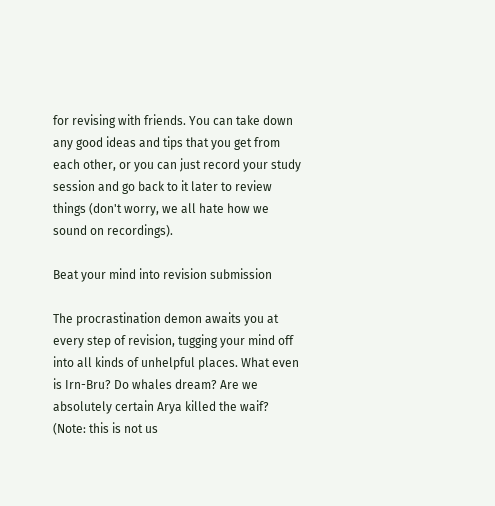for revising with friends. You can take down any good ideas and tips that you get from each other, or you can just record your study session and go back to it later to review things (don't worry, we all hate how we sound on recordings).

Beat your mind into revision submission

The procrastination demon awaits you at every step of revision, tugging your mind off into all kinds of unhelpful places. What even is Irn-Bru? Do whales dream? Are we absolutely certain Arya killed the waif? (Note: this is not us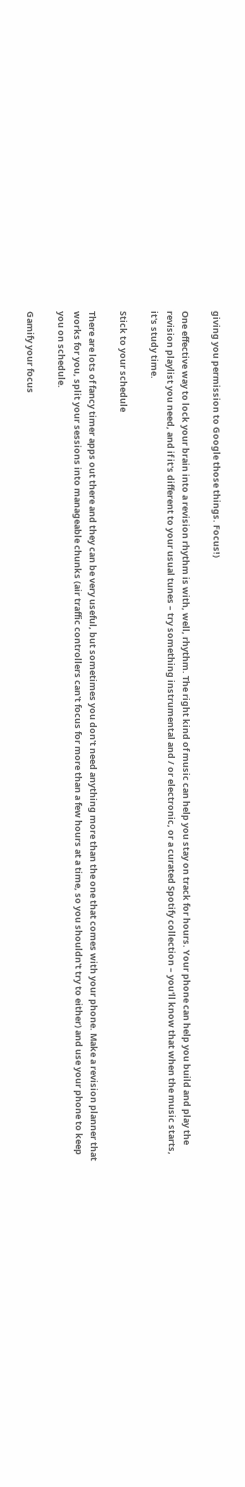giving you permission to Google those things. Focus!)

One effective way to lock your brain into a revision rhythm is with, well, rhythm. The right kind of music can help you stay on track for hours. Your phone can help you build and play the revision playlist you need, and if it's different to your usual tunes – try something instrumental and / or electronic, or a curated Spotify collection – you'll know that when the music starts, it's study time.

Stick to your schedule

There are lots of fancy timer apps out there and they can be very useful, but sometimes you don't need anything more than the one that comes with your phone. Make a revision planner that works for you, split your sessions into manageable chunks (air traffic controllers can't focus for more than a few hours at a time, so you shouldn't try to either) and use your phone to keep you on schedule.

Gamify your focus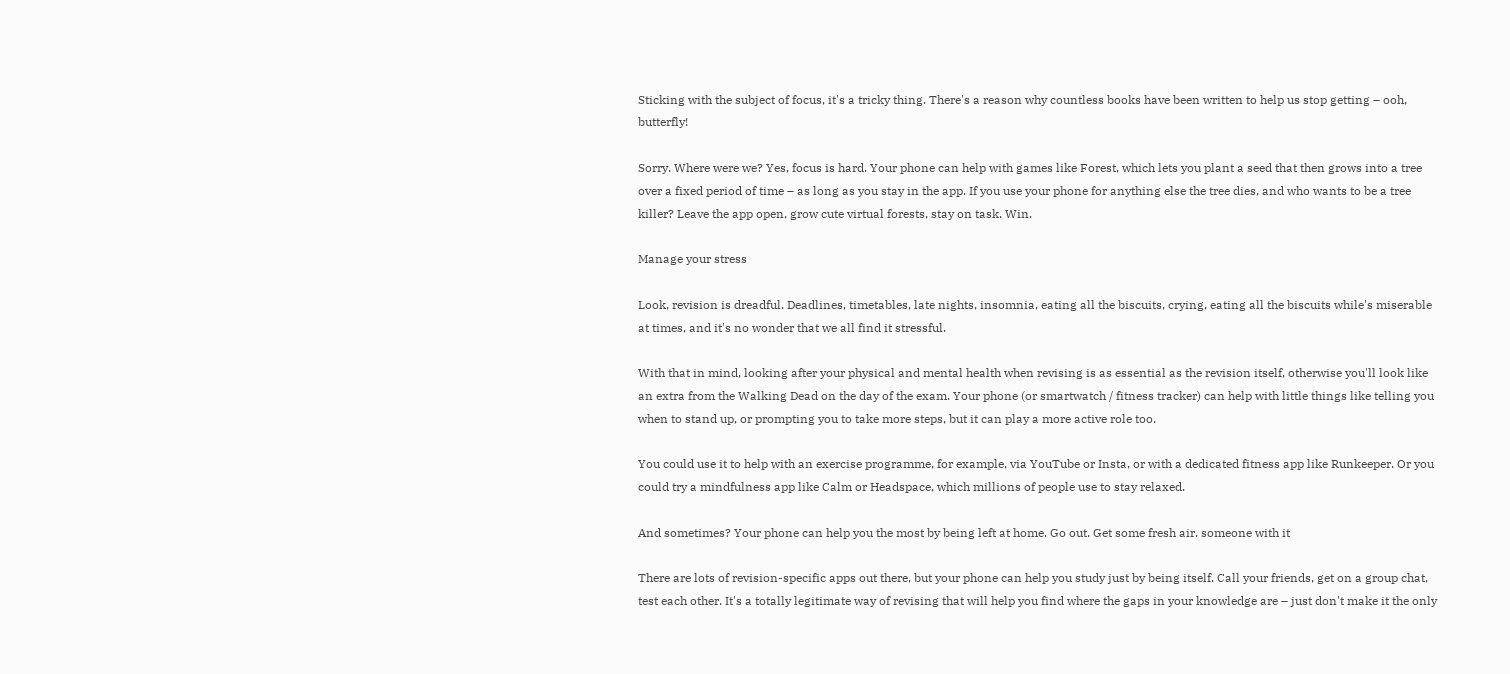Sticking with the subject of focus, it's a tricky thing. There's a reason why countless books have been written to help us stop getting – ooh, butterfly!

Sorry. Where were we? Yes, focus is hard. Your phone can help with games like Forest, which lets you plant a seed that then grows into a tree over a fixed period of time – as long as you stay in the app. If you use your phone for anything else the tree dies, and who wants to be a tree killer? Leave the app open, grow cute virtual forests, stay on task. Win.

Manage your stress

Look, revision is dreadful. Deadlines, timetables, late nights, insomnia, eating all the biscuits, crying, eating all the biscuits while's miserable at times, and it's no wonder that we all find it stressful.

With that in mind, looking after your physical and mental health when revising is as essential as the revision itself, otherwise you'll look like an extra from the Walking Dead on the day of the exam. Your phone (or smartwatch / fitness tracker) can help with little things like telling you when to stand up, or prompting you to take more steps, but it can play a more active role too.

You could use it to help with an exercise programme, for example, via YouTube or Insta, or with a dedicated fitness app like Runkeeper. Or you could try a mindfulness app like Calm or Headspace, which millions of people use to stay relaxed.

And sometimes? Your phone can help you the most by being left at home. Go out. Get some fresh air. someone with it

There are lots of revision-specific apps out there, but your phone can help you study just by being itself. Call your friends, get on a group chat, test each other. It's a totally legitimate way of revising that will help you find where the gaps in your knowledge are – just don't make it the only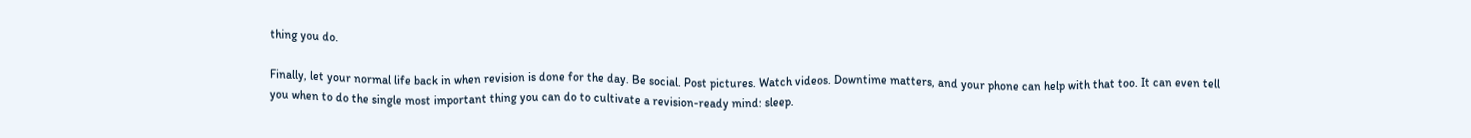thing you do.

Finally, let your normal life back in when revision is done for the day. Be social. Post pictures. Watch videos. Downtime matters, and your phone can help with that too. It can even tell you when to do the single most important thing you can do to cultivate a revision-ready mind: sleep.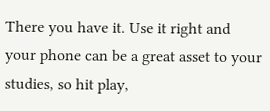There you have it. Use it right and your phone can be a great asset to your studies, so hit play,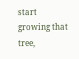start growing that tree,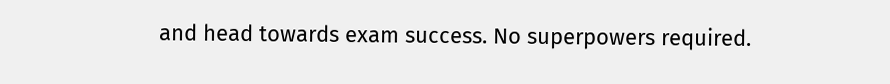and head towards exam success. No superpowers required.